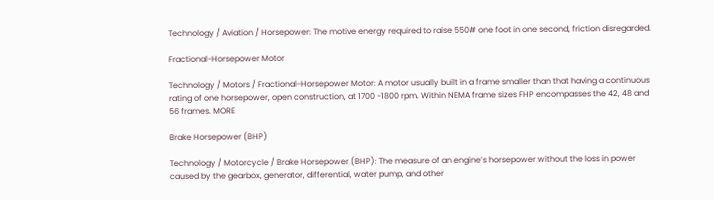Technology / Aviation / Horsepower: The motive energy required to raise 550# one foot in one second, friction disregarded.

Fractional-Horsepower Motor

Technology / Motors / Fractional-Horsepower Motor: A motor usually built in a frame smaller than that having a continuous rating of one horsepower, open construction, at 1700 -1800 rpm. Within NEMA frame sizes FHP encompasses the 42, 48 and 56 frames. MORE

Brake Horsepower (BHP)

Technology / Motorcycle / Brake Horsepower (BHP): The measure of an engine’s horsepower without the loss in power caused by the gearbox, generator, differential, water pump, and other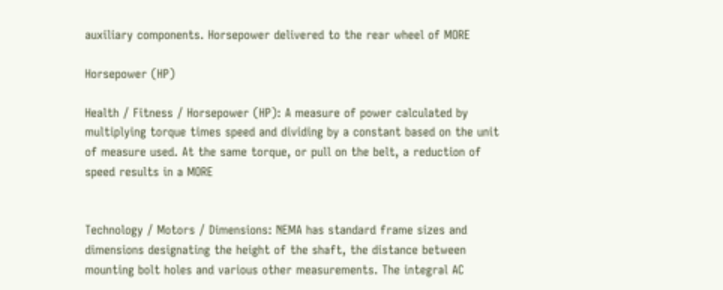auxiliary components. Horsepower delivered to the rear wheel of MORE

Horsepower (HP)

Health / Fitness / Horsepower (HP): A measure of power calculated by multiplying torque times speed and dividing by a constant based on the unit of measure used. At the same torque, or pull on the belt, a reduction of speed results in a MORE


Technology / Motors / Dimensions: NEMA has standard frame sizes and dimensions designating the height of the shaft, the distance between mounting bolt holes and various other measurements. The integral AC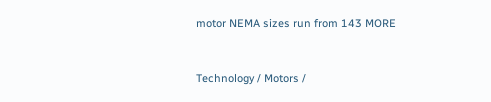motor NEMA sizes run from 143 MORE


Technology / Motors /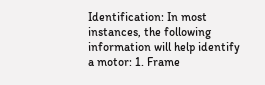Identification: In most instances, the following information will help identify a motor: 1. Frame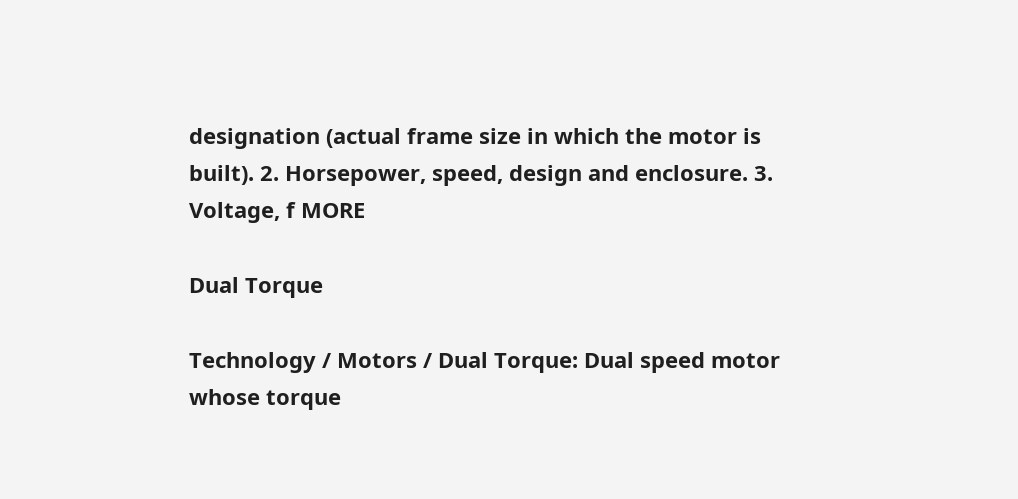designation (actual frame size in which the motor is built). 2. Horsepower, speed, design and enclosure. 3. Voltage, f MORE

Dual Torque

Technology / Motors / Dual Torque: Dual speed motor whose torque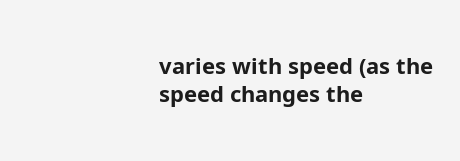varies with speed (as the speed changes the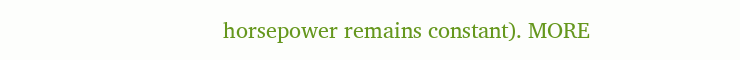horsepower remains constant). MORE